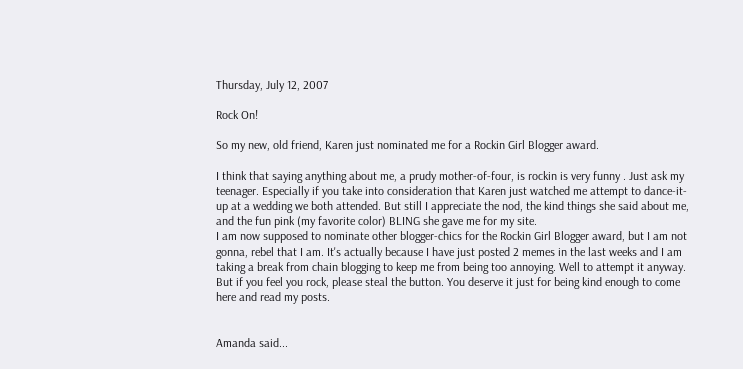Thursday, July 12, 2007

Rock On!

So my new, old friend, Karen just nominated me for a Rockin Girl Blogger award.

I think that saying anything about me, a prudy mother-of-four, is rockin is very funny . Just ask my teenager. Especially if you take into consideration that Karen just watched me attempt to dance-it-up at a wedding we both attended. But still I appreciate the nod, the kind things she said about me, and the fun pink (my favorite color) BLING she gave me for my site.
I am now supposed to nominate other blogger-chics for the Rockin Girl Blogger award, but I am not gonna, rebel that I am. It's actually because I have just posted 2 memes in the last weeks and I am taking a break from chain blogging to keep me from being too annoying. Well to attempt it anyway. But if you feel you rock, please steal the button. You deserve it just for being kind enough to come here and read my posts.


Amanda said...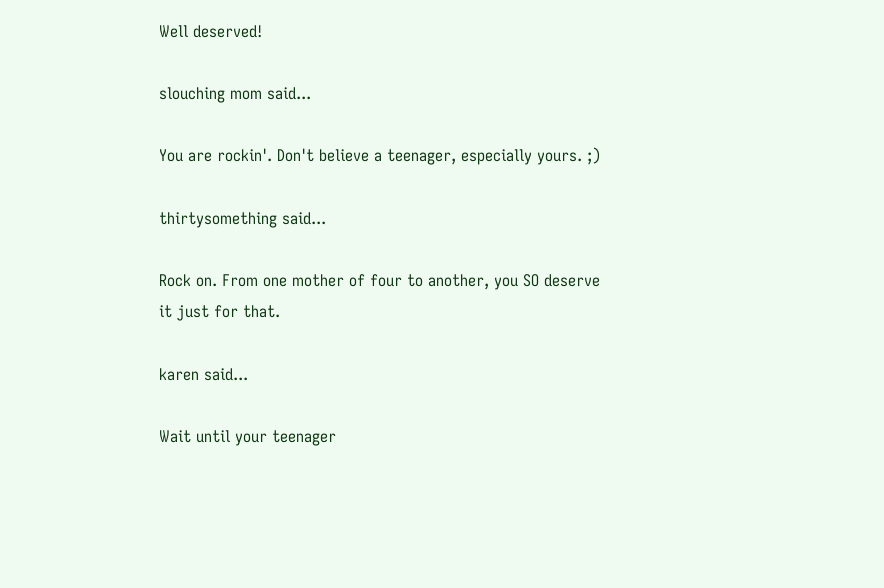Well deserved!

slouching mom said...

You are rockin'. Don't believe a teenager, especially yours. ;)

thirtysomething said...

Rock on. From one mother of four to another, you SO deserve it just for that.

karen said...

Wait until your teenager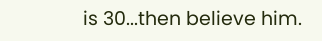is 30...then believe him.